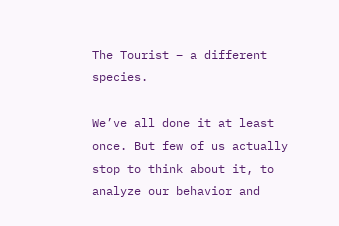The Tourist – a different species.

We’ve all done it at least once. But few of us actually stop to think about it, to analyze our behavior and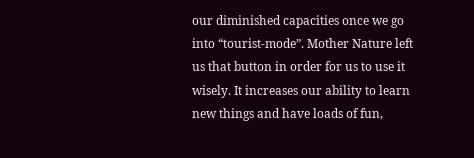our diminished capacities once we go into “tourist-mode”. Mother Nature left us that button in order for us to use it wisely. It increases our ability to learn new things and have loads of fun,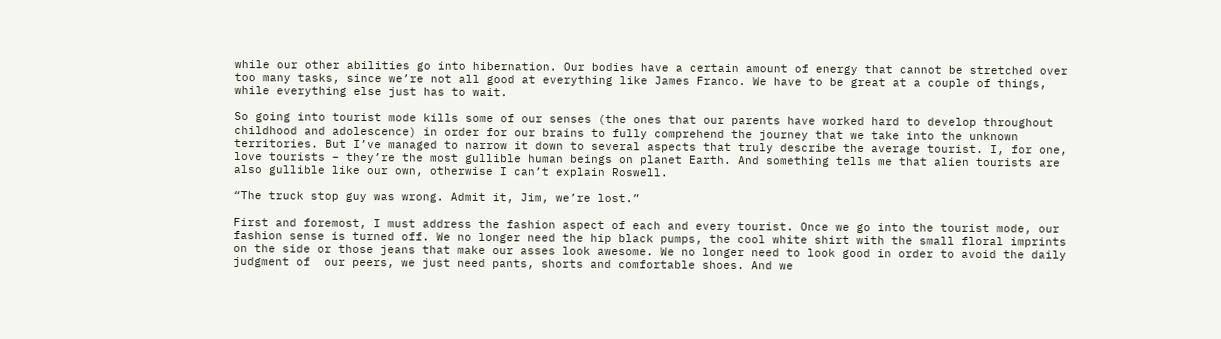while our other abilities go into hibernation. Our bodies have a certain amount of energy that cannot be stretched over too many tasks, since we’re not all good at everything like James Franco. We have to be great at a couple of things, while everything else just has to wait.

So going into tourist mode kills some of our senses (the ones that our parents have worked hard to develop throughout childhood and adolescence) in order for our brains to fully comprehend the journey that we take into the unknown territories. But I’ve managed to narrow it down to several aspects that truly describe the average tourist. I, for one, love tourists – they’re the most gullible human beings on planet Earth. And something tells me that alien tourists are also gullible like our own, otherwise I can’t explain Roswell.

“The truck stop guy was wrong. Admit it, Jim, we’re lost.”

First and foremost, I must address the fashion aspect of each and every tourist. Once we go into the tourist mode, our fashion sense is turned off. We no longer need the hip black pumps, the cool white shirt with the small floral imprints on the side or those jeans that make our asses look awesome. We no longer need to look good in order to avoid the daily judgment of  our peers, we just need pants, shorts and comfortable shoes. And we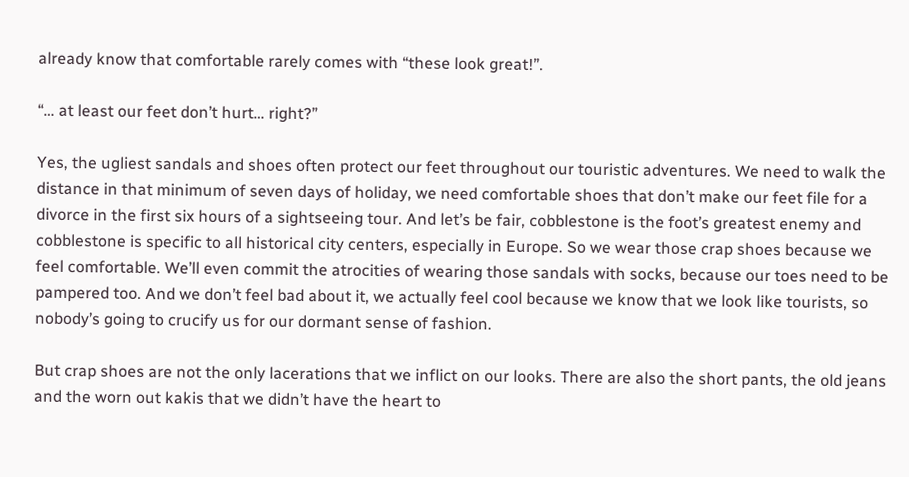already know that comfortable rarely comes with “these look great!”.

“… at least our feet don’t hurt… right?”

Yes, the ugliest sandals and shoes often protect our feet throughout our touristic adventures. We need to walk the distance in that minimum of seven days of holiday, we need comfortable shoes that don’t make our feet file for a divorce in the first six hours of a sightseeing tour. And let’s be fair, cobblestone is the foot’s greatest enemy and cobblestone is specific to all historical city centers, especially in Europe. So we wear those crap shoes because we feel comfortable. We’ll even commit the atrocities of wearing those sandals with socks, because our toes need to be pampered too. And we don’t feel bad about it, we actually feel cool because we know that we look like tourists, so nobody’s going to crucify us for our dormant sense of fashion.

But crap shoes are not the only lacerations that we inflict on our looks. There are also the short pants, the old jeans and the worn out kakis that we didn’t have the heart to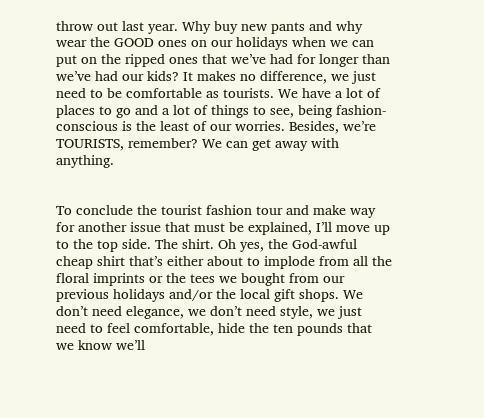throw out last year. Why buy new pants and why wear the GOOD ones on our holidays when we can put on the ripped ones that we’ve had for longer than we’ve had our kids? It makes no difference, we just need to be comfortable as tourists. We have a lot of places to go and a lot of things to see, being fashion-conscious is the least of our worries. Besides, we’re TOURISTS, remember? We can get away with anything.


To conclude the tourist fashion tour and make way for another issue that must be explained, I’ll move up to the top side. The shirt. Oh yes, the God-awful cheap shirt that’s either about to implode from all the floral imprints or the tees we bought from our previous holidays and/or the local gift shops. We don’t need elegance, we don’t need style, we just need to feel comfortable, hide the ten pounds that we know we’ll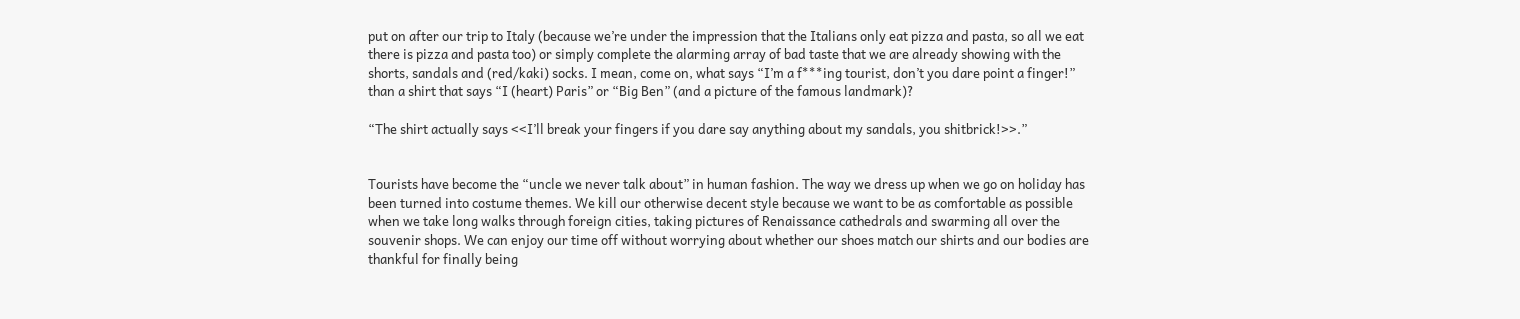put on after our trip to Italy (because we’re under the impression that the Italians only eat pizza and pasta, so all we eat there is pizza and pasta too) or simply complete the alarming array of bad taste that we are already showing with the shorts, sandals and (red/kaki) socks. I mean, come on, what says “I’m a f***ing tourist, don’t you dare point a finger!” than a shirt that says “I (heart) Paris” or “Big Ben” (and a picture of the famous landmark)?

“The shirt actually says <<I’ll break your fingers if you dare say anything about my sandals, you shitbrick!>>.”


Tourists have become the “uncle we never talk about” in human fashion. The way we dress up when we go on holiday has been turned into costume themes. We kill our otherwise decent style because we want to be as comfortable as possible when we take long walks through foreign cities, taking pictures of Renaissance cathedrals and swarming all over the souvenir shops. We can enjoy our time off without worrying about whether our shoes match our shirts and our bodies are thankful for finally being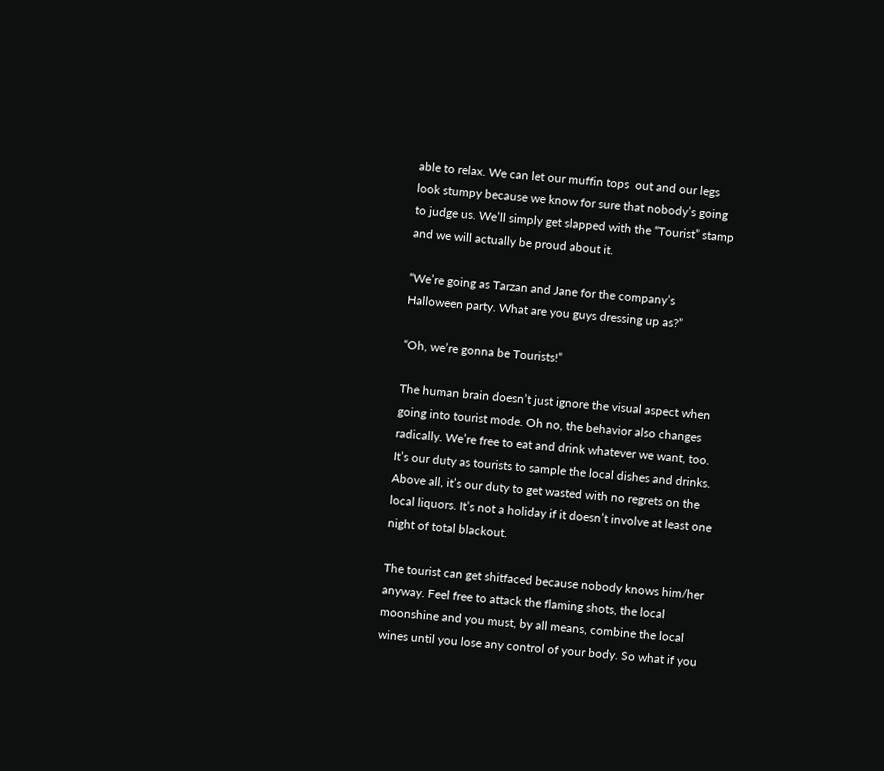able to relax. We can let our muffin tops  out and our legs look stumpy because we know for sure that nobody’s going to judge us. We’ll simply get slapped with the “Tourist” stamp and we will actually be proud about it.

“We’re going as Tarzan and Jane for the company’s Halloween party. What are you guys dressing up as?”

“Oh, we’re gonna be Tourists!”

The human brain doesn’t just ignore the visual aspect when going into tourist mode. Oh no, the behavior also changes radically. We’re free to eat and drink whatever we want, too. It’s our duty as tourists to sample the local dishes and drinks. Above all, it’s our duty to get wasted with no regrets on the local liquors. It’s not a holiday if it doesn’t involve at least one night of total blackout.

The tourist can get shitfaced because nobody knows him/her anyway. Feel free to attack the flaming shots, the local moonshine and you must, by all means, combine the local wines until you lose any control of your body. So what if you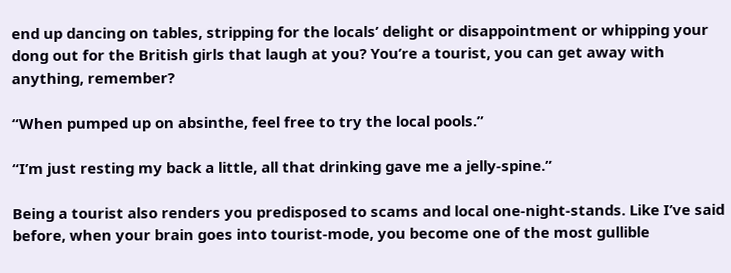end up dancing on tables, stripping for the locals’ delight or disappointment or whipping your dong out for the British girls that laugh at you? You’re a tourist, you can get away with anything, remember?

“When pumped up on absinthe, feel free to try the local pools.”

“I’m just resting my back a little, all that drinking gave me a jelly-spine.”

Being a tourist also renders you predisposed to scams and local one-night-stands. Like I’ve said before, when your brain goes into tourist-mode, you become one of the most gullible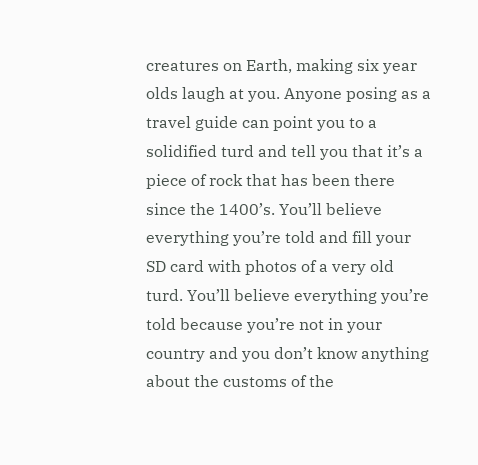creatures on Earth, making six year olds laugh at you. Anyone posing as a travel guide can point you to a solidified turd and tell you that it’s a piece of rock that has been there since the 1400’s. You’ll believe everything you’re told and fill your SD card with photos of a very old turd. You’ll believe everything you’re told because you’re not in your country and you don’t know anything about the customs of the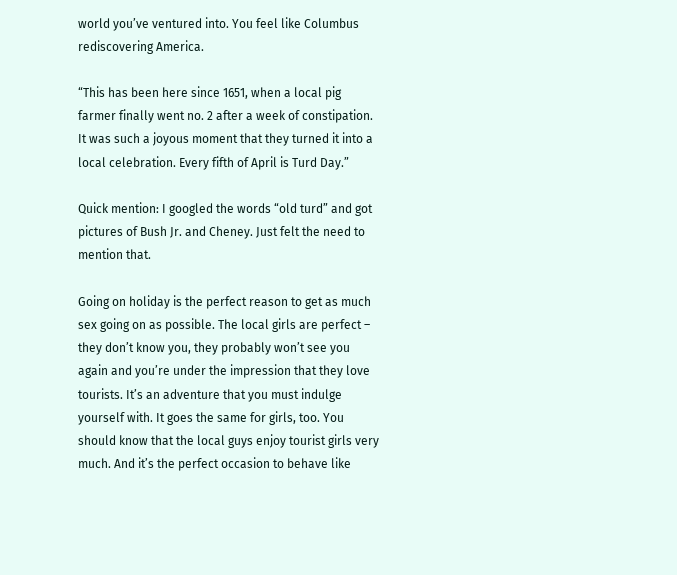world you’ve ventured into. You feel like Columbus rediscovering America.

“This has been here since 1651, when a local pig farmer finally went no. 2 after a week of constipation. It was such a joyous moment that they turned it into a local celebration. Every fifth of April is Turd Day.”

Quick mention: I googled the words “old turd” and got pictures of Bush Jr. and Cheney. Just felt the need to mention that.

Going on holiday is the perfect reason to get as much sex going on as possible. The local girls are perfect – they don’t know you, they probably won’t see you again and you’re under the impression that they love tourists. It’s an adventure that you must indulge yourself with. It goes the same for girls, too. You should know that the local guys enjoy tourist girls very much. And it’s the perfect occasion to behave like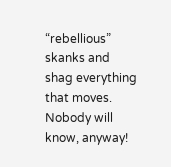“rebellious” skanks and shag everything that moves. Nobody will know, anyway!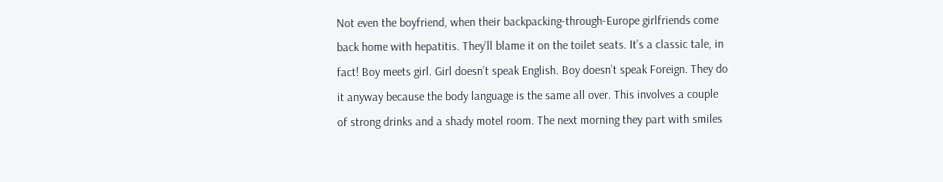Not even the boyfriend, when their backpacking-through-Europe girlfriends come back home with hepatitis. They’ll blame it on the toilet seats. It’s a classic tale, in fact! Boy meets girl. Girl doesn’t speak English. Boy doesn’t speak Foreign. They do it anyway because the body language is the same all over. This involves a couple of strong drinks and a shady motel room. The next morning they part with smiles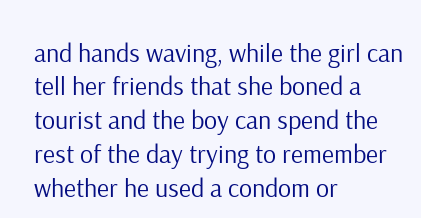and hands waving, while the girl can tell her friends that she boned a tourist and the boy can spend the rest of the day trying to remember whether he used a condom or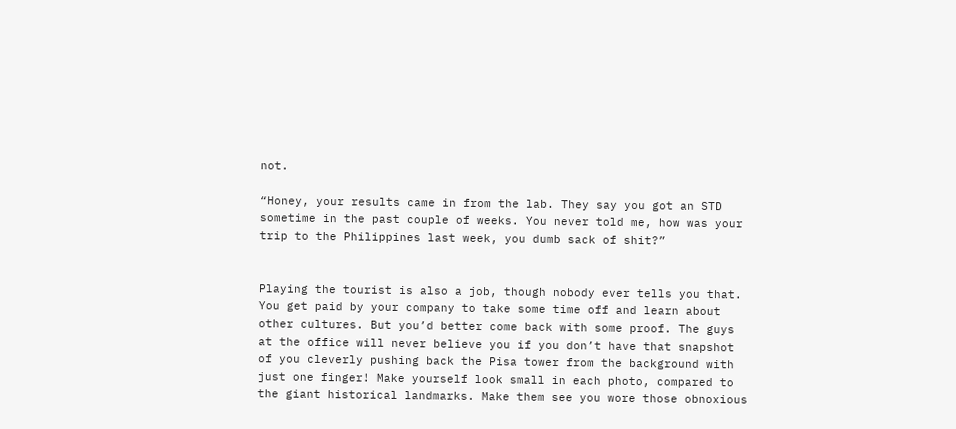not.

“Honey, your results came in from the lab. They say you got an STD sometime in the past couple of weeks. You never told me, how was your trip to the Philippines last week, you dumb sack of shit?”


Playing the tourist is also a job, though nobody ever tells you that. You get paid by your company to take some time off and learn about other cultures. But you’d better come back with some proof. The guys at the office will never believe you if you don’t have that snapshot of you cleverly pushing back the Pisa tower from the background with just one finger! Make yourself look small in each photo, compared to the giant historical landmarks. Make them see you wore those obnoxious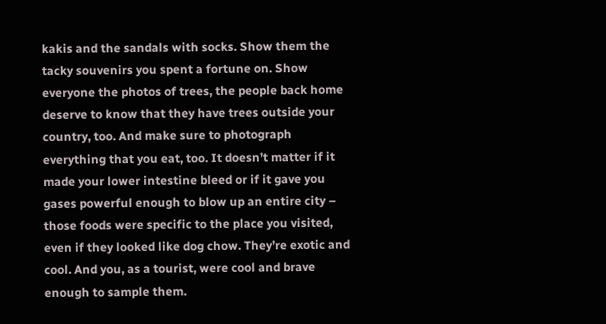kakis and the sandals with socks. Show them the tacky souvenirs you spent a fortune on. Show everyone the photos of trees, the people back home deserve to know that they have trees outside your country, too. And make sure to photograph everything that you eat, too. It doesn’t matter if it made your lower intestine bleed or if it gave you gases powerful enough to blow up an entire city – those foods were specific to the place you visited, even if they looked like dog chow. They’re exotic and cool. And you, as a tourist, were cool and brave enough to sample them.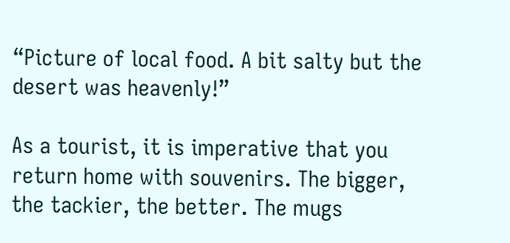“Picture of local food. A bit salty but the desert was heavenly!”

As a tourist, it is imperative that you return home with souvenirs. The bigger, the tackier, the better. The mugs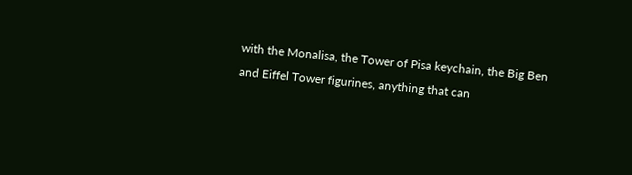with the Monalisa, the Tower of Pisa keychain, the Big Ben and Eiffel Tower figurines, anything that can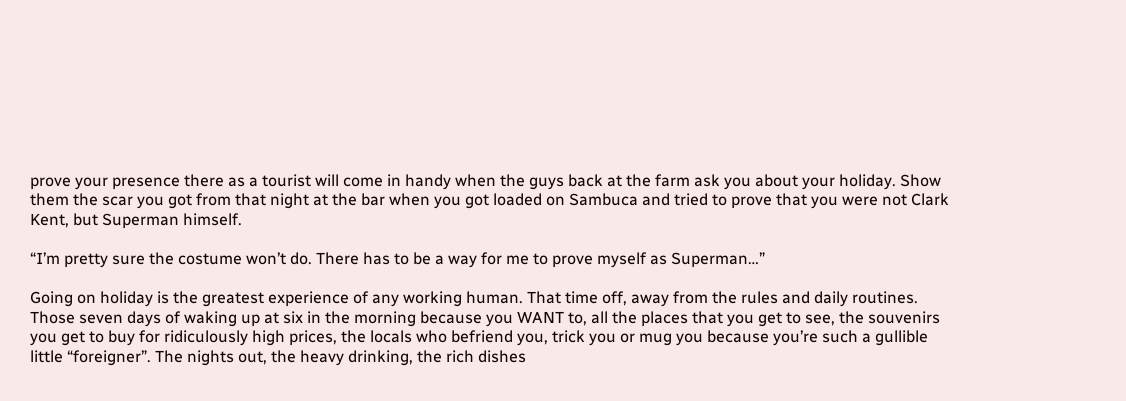prove your presence there as a tourist will come in handy when the guys back at the farm ask you about your holiday. Show them the scar you got from that night at the bar when you got loaded on Sambuca and tried to prove that you were not Clark Kent, but Superman himself.

“I’m pretty sure the costume won’t do. There has to be a way for me to prove myself as Superman…”

Going on holiday is the greatest experience of any working human. That time off, away from the rules and daily routines. Those seven days of waking up at six in the morning because you WANT to, all the places that you get to see, the souvenirs you get to buy for ridiculously high prices, the locals who befriend you, trick you or mug you because you’re such a gullible little “foreigner”. The nights out, the heavy drinking, the rich dishes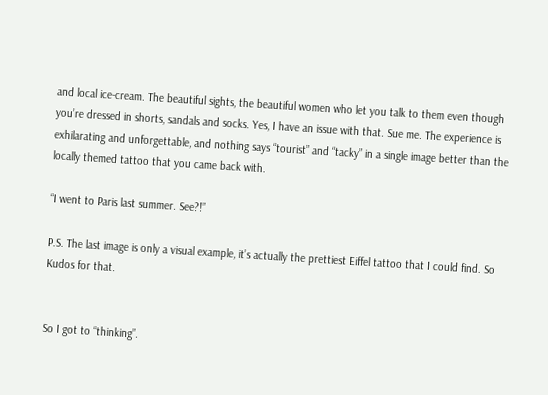and local ice-cream. The beautiful sights, the beautiful women who let you talk to them even though you’re dressed in shorts, sandals and socks. Yes, I have an issue with that. Sue me. The experience is exhilarating and unforgettable, and nothing says “tourist” and “tacky” in a single image better than the locally themed tattoo that you came back with.

“I went to Paris last summer. See?!”

P.S. The last image is only a visual example, it’s actually the prettiest Eiffel tattoo that I could find. So Kudos for that.


So I got to “thinking”.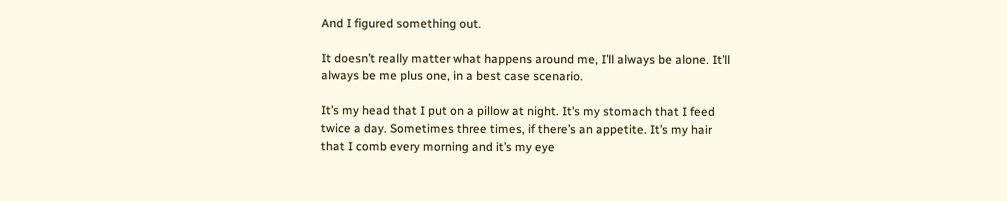And I figured something out.

It doesn’t really matter what happens around me, I’ll always be alone. It’ll always be me plus one, in a best case scenario.

It’s my head that I put on a pillow at night. It’s my stomach that I feed twice a day. Sometimes three times, if there’s an appetite. It’s my hair that I comb every morning and it’s my eye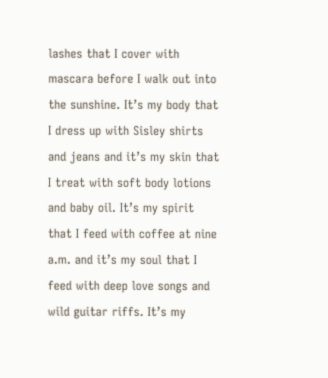lashes that I cover with mascara before I walk out into the sunshine. It’s my body that I dress up with Sisley shirts and jeans and it’s my skin that I treat with soft body lotions and baby oil. It’s my spirit that I feed with coffee at nine a.m. and it’s my soul that I feed with deep love songs and wild guitar riffs. It’s my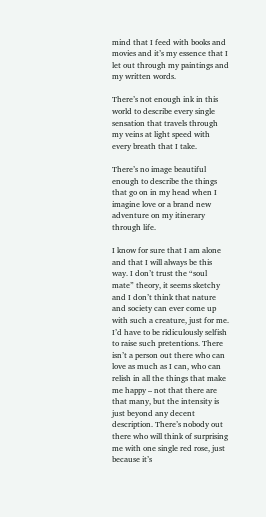mind that I feed with books and movies and it’s my essence that I let out through my paintings and my written words.

There’s not enough ink in this world to describe every single sensation that travels through my veins at light speed with every breath that I take.

There’s no image beautiful enough to describe the things that go on in my head when I imagine love or a brand new adventure on my itinerary through life.

I know for sure that I am alone and that I will always be this way. I don’t trust the “soul mate” theory, it seems sketchy and I don’t think that nature and society can ever come up with such a creature, just for me. I’d have to be ridiculously selfish to raise such pretentions. There isn’t a person out there who can love as much as I can, who can relish in all the things that make me happy – not that there are that many, but the intensity is just beyond any decent description. There’s nobody out there who will think of surprising me with one single red rose, just because it’s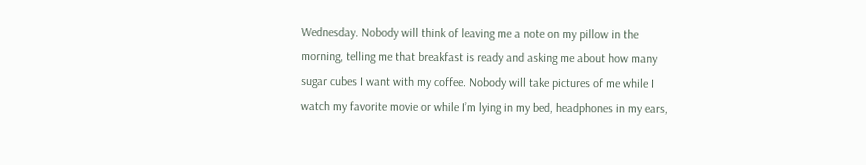Wednesday. Nobody will think of leaving me a note on my pillow in the morning, telling me that breakfast is ready and asking me about how many sugar cubes I want with my coffee. Nobody will take pictures of me while I watch my favorite movie or while I’m lying in my bed, headphones in my ears,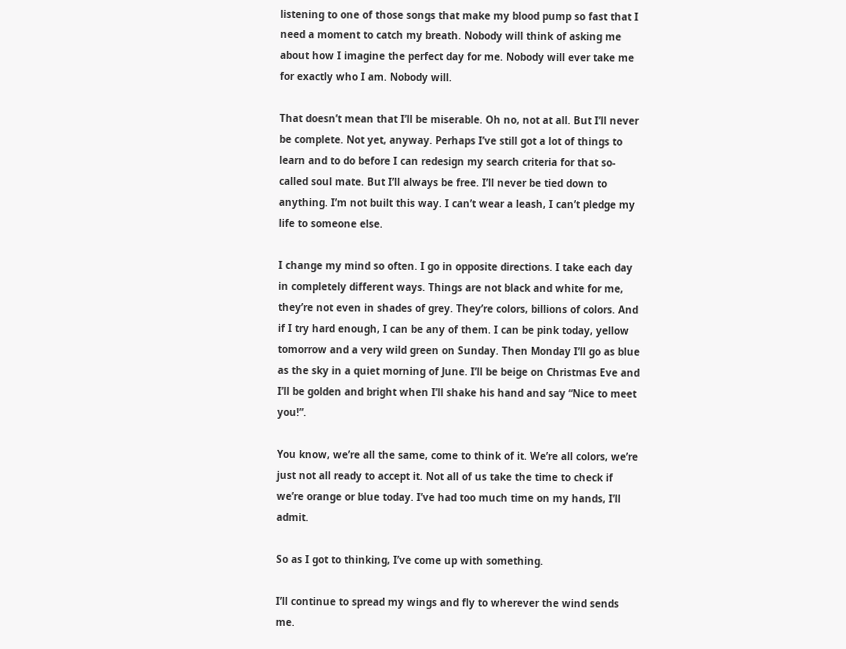listening to one of those songs that make my blood pump so fast that I need a moment to catch my breath. Nobody will think of asking me about how I imagine the perfect day for me. Nobody will ever take me for exactly who I am. Nobody will.

That doesn’t mean that I’ll be miserable. Oh no, not at all. But I’ll never be complete. Not yet, anyway. Perhaps I’ve still got a lot of things to learn and to do before I can redesign my search criteria for that so-called soul mate. But I’ll always be free. I’ll never be tied down to anything. I’m not built this way. I can’t wear a leash, I can’t pledge my life to someone else.

I change my mind so often. I go in opposite directions. I take each day in completely different ways. Things are not black and white for me, they’re not even in shades of grey. They’re colors, billions of colors. And if I try hard enough, I can be any of them. I can be pink today, yellow tomorrow and a very wild green on Sunday. Then Monday I’ll go as blue as the sky in a quiet morning of June. I’ll be beige on Christmas Eve and I’ll be golden and bright when I’ll shake his hand and say “Nice to meet you!”.

You know, we’re all the same, come to think of it. We’re all colors, we’re just not all ready to accept it. Not all of us take the time to check if we’re orange or blue today. I’ve had too much time on my hands, I’ll admit.

So as I got to thinking, I’ve come up with something.

I’ll continue to spread my wings and fly to wherever the wind sends me.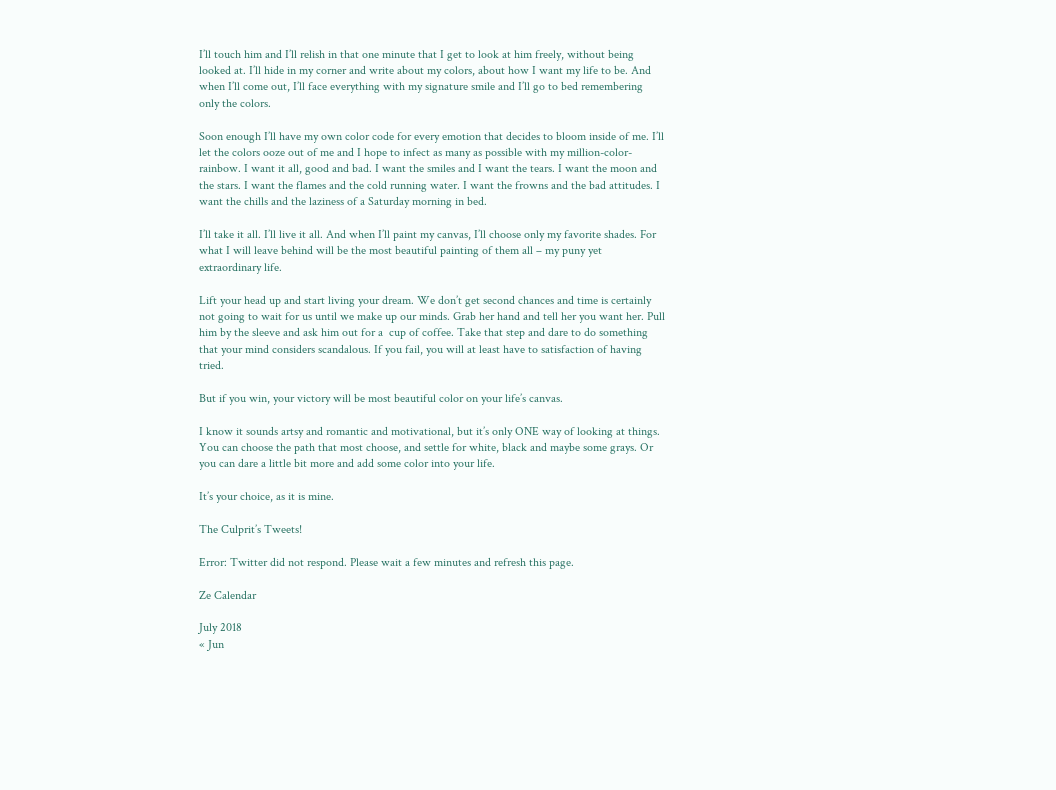I’ll touch him and I’ll relish in that one minute that I get to look at him freely, without being looked at. I’ll hide in my corner and write about my colors, about how I want my life to be. And when I’ll come out, I’ll face everything with my signature smile and I’ll go to bed remembering only the colors.

Soon enough I’ll have my own color code for every emotion that decides to bloom inside of me. I’ll let the colors ooze out of me and I hope to infect as many as possible with my million-color-rainbow. I want it all, good and bad. I want the smiles and I want the tears. I want the moon and the stars. I want the flames and the cold running water. I want the frowns and the bad attitudes. I want the chills and the laziness of a Saturday morning in bed.

I’ll take it all. I’ll live it all. And when I’ll paint my canvas, I’ll choose only my favorite shades. For what I will leave behind will be the most beautiful painting of them all – my puny yet extraordinary life.

Lift your head up and start living your dream. We don’t get second chances and time is certainly not going to wait for us until we make up our minds. Grab her hand and tell her you want her. Pull him by the sleeve and ask him out for a  cup of coffee. Take that step and dare to do something that your mind considers scandalous. If you fail, you will at least have to satisfaction of having tried.

But if you win, your victory will be most beautiful color on your life’s canvas.

I know it sounds artsy and romantic and motivational, but it’s only ONE way of looking at things. You can choose the path that most choose, and settle for white, black and maybe some grays. Or you can dare a little bit more and add some color into your life.

It’s your choice, as it is mine.

The Culprit’s Tweets!

Error: Twitter did not respond. Please wait a few minutes and refresh this page.

Ze Calendar

July 2018
« Jun